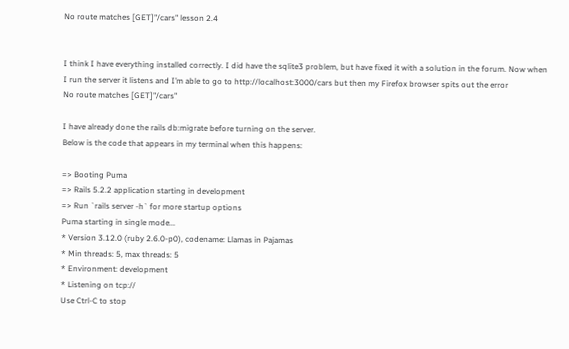No route matches [GET]"/cars" lesson 2.4


I think I have everything installed correctly. I did have the sqlite3 problem, but have fixed it with a solution in the forum. Now when I run the server it listens and I’m able to go to http://localhost:3000/cars but then my Firefox browser spits out the error
No route matches [GET]"/cars"

I have already done the rails db:migrate before turning on the server.
Below is the code that appears in my terminal when this happens:

=> Booting Puma
=> Rails 5.2.2 application starting in development
=> Run `rails server -h` for more startup options
Puma starting in single mode...
* Version 3.12.0 (ruby 2.6.0-p0), codename: Llamas in Pajamas
* Min threads: 5, max threads: 5
* Environment: development
* Listening on tcp://
Use Ctrl-C to stop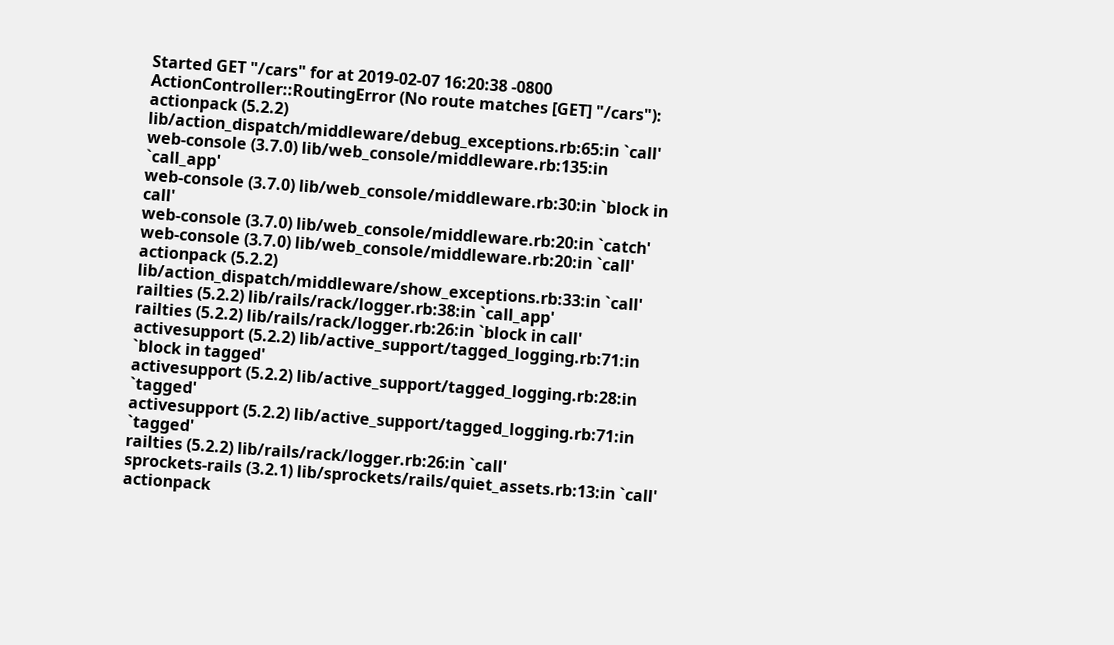Started GET "/cars" for at 2019-02-07 16:20:38 -0800
ActionController::RoutingError (No route matches [GET] "/cars"):
actionpack (5.2.2) lib/action_dispatch/middleware/debug_exceptions.rb:65:in `call'
web-console (3.7.0) lib/web_console/middleware.rb:135:in `call_app'
web-console (3.7.0) lib/web_console/middleware.rb:30:in `block in call'
web-console (3.7.0) lib/web_console/middleware.rb:20:in `catch'
web-console (3.7.0) lib/web_console/middleware.rb:20:in `call'
actionpack (5.2.2) lib/action_dispatch/middleware/show_exceptions.rb:33:in `call'
railties (5.2.2) lib/rails/rack/logger.rb:38:in `call_app'
railties (5.2.2) lib/rails/rack/logger.rb:26:in `block in call'
activesupport (5.2.2) lib/active_support/tagged_logging.rb:71:in `block in tagged'
activesupport (5.2.2) lib/active_support/tagged_logging.rb:28:in `tagged'
activesupport (5.2.2) lib/active_support/tagged_logging.rb:71:in `tagged'
railties (5.2.2) lib/rails/rack/logger.rb:26:in `call'
sprockets-rails (3.2.1) lib/sprockets/rails/quiet_assets.rb:13:in `call'
actionpack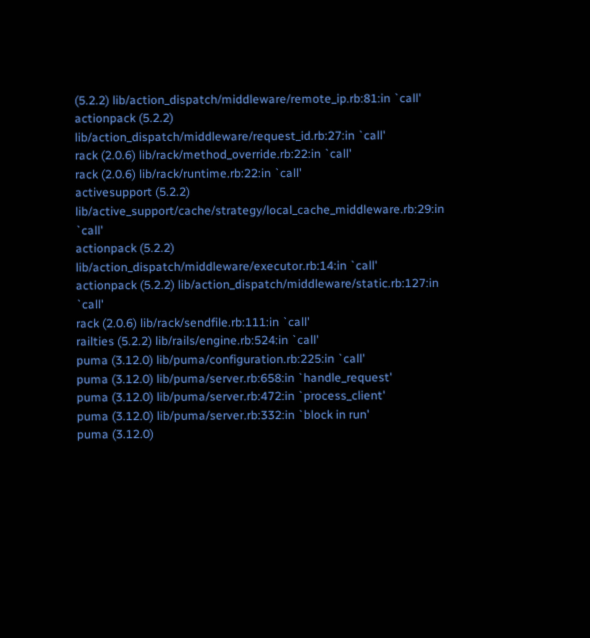(5.2.2) lib/action_dispatch/middleware/remote_ip.rb:81:in `call'
actionpack (5.2.2) lib/action_dispatch/middleware/request_id.rb:27:in `call'
rack (2.0.6) lib/rack/method_override.rb:22:in `call'
rack (2.0.6) lib/rack/runtime.rb:22:in `call'
activesupport (5.2.2) lib/active_support/cache/strategy/local_cache_middleware.rb:29:in `call'
actionpack (5.2.2) lib/action_dispatch/middleware/executor.rb:14:in `call'
actionpack (5.2.2) lib/action_dispatch/middleware/static.rb:127:in `call'
rack (2.0.6) lib/rack/sendfile.rb:111:in `call'
railties (5.2.2) lib/rails/engine.rb:524:in `call'
puma (3.12.0) lib/puma/configuration.rb:225:in `call'
puma (3.12.0) lib/puma/server.rb:658:in `handle_request'
puma (3.12.0) lib/puma/server.rb:472:in `process_client'
puma (3.12.0) lib/puma/server.rb:332:in `block in run'
puma (3.12.0)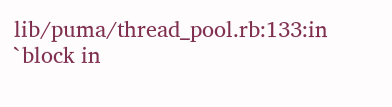lib/puma/thread_pool.rb:133:in `block in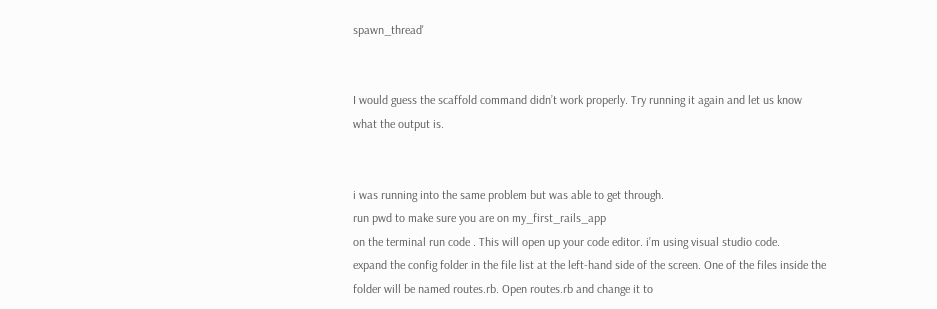spawn_thread'


I would guess the scaffold command didn’t work properly. Try running it again and let us know what the output is.


i was running into the same problem but was able to get through.
run pwd to make sure you are on my_first_rails_app
on the terminal run code . This will open up your code editor. i’m using visual studio code.
expand the config folder in the file list at the left-hand side of the screen. One of the files inside the folder will be named routes.rb. Open routes.rb and change it to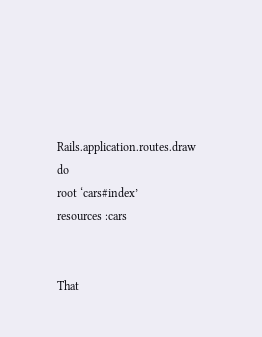Rails.application.routes.draw do
root ‘cars#index’
resources :cars


That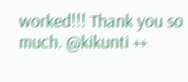worked!!! Thank you so much. @kikunti ++